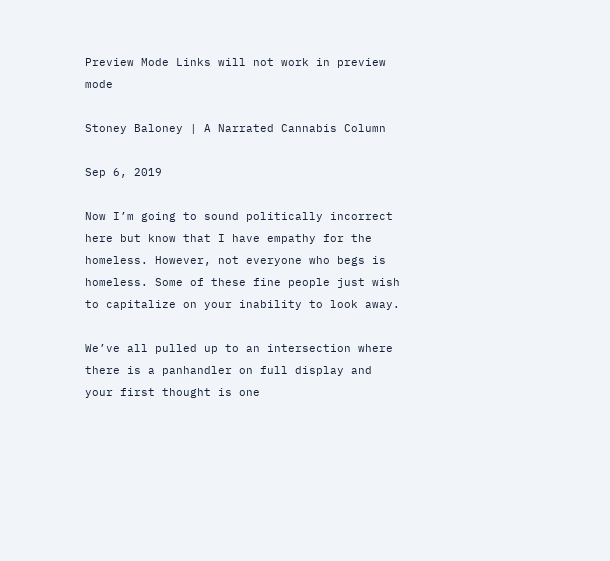Preview Mode Links will not work in preview mode

Stoney Baloney | A Narrated Cannabis Column

Sep 6, 2019

Now I’m going to sound politically incorrect here but know that I have empathy for the homeless. However, not everyone who begs is homeless. Some of these fine people just wish to capitalize on your inability to look away.

We’ve all pulled up to an intersection where there is a panhandler on full display and your first thought is one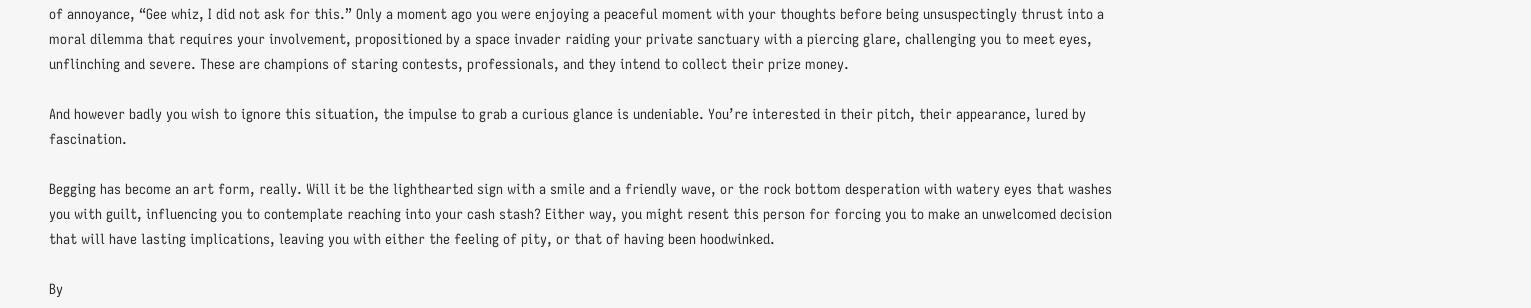of annoyance, “Gee whiz, I did not ask for this.” Only a moment ago you were enjoying a peaceful moment with your thoughts before being unsuspectingly thrust into a moral dilemma that requires your involvement, propositioned by a space invader raiding your private sanctuary with a piercing glare, challenging you to meet eyes, unflinching and severe. These are champions of staring contests, professionals, and they intend to collect their prize money.

And however badly you wish to ignore this situation, the impulse to grab a curious glance is undeniable. You’re interested in their pitch, their appearance, lured by fascination.

Begging has become an art form, really. Will it be the lighthearted sign with a smile and a friendly wave, or the rock bottom desperation with watery eyes that washes you with guilt, influencing you to contemplate reaching into your cash stash? Either way, you might resent this person for forcing you to make an unwelcomed decision that will have lasting implications, leaving you with either the feeling of pity, or that of having been hoodwinked.

By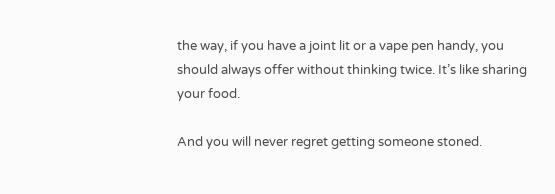the way, if you have a joint lit or a vape pen handy, you should always offer without thinking twice. It’s like sharing your food.

And you will never regret getting someone stoned.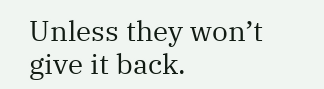Unless they won’t give it back.